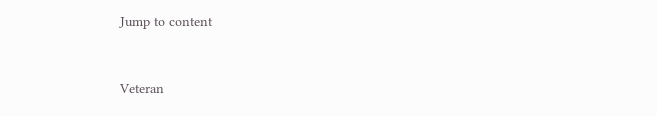Jump to content


Veteran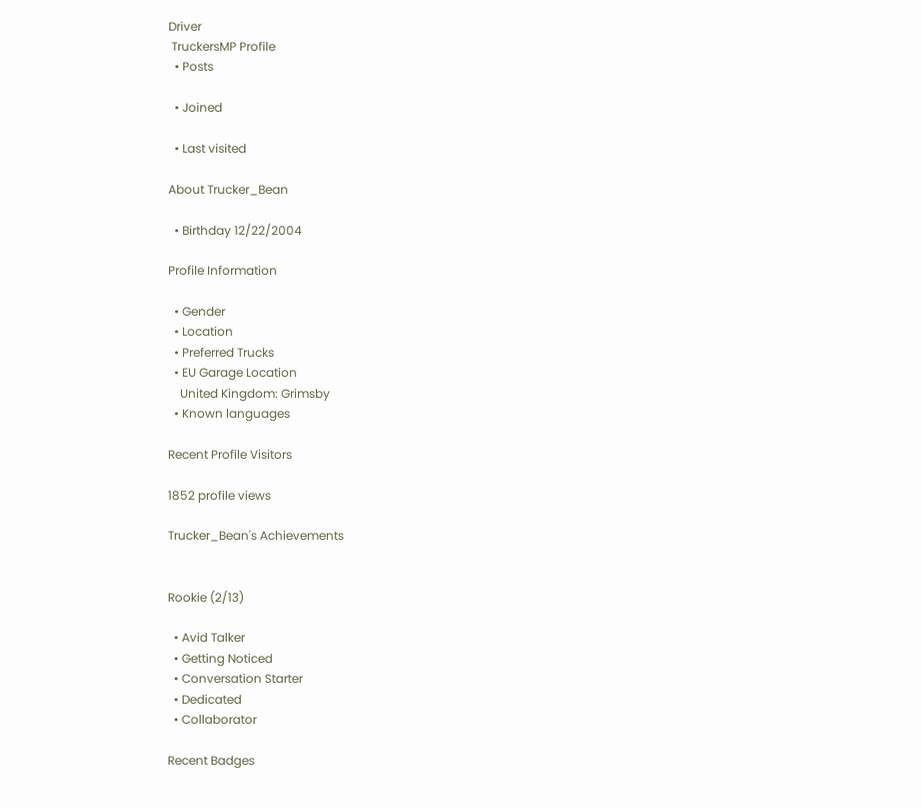Driver
 TruckersMP Profile
  • Posts

  • Joined

  • Last visited

About Trucker_Bean

  • Birthday 12/22/2004

Profile Information

  • Gender
  • Location
  • Preferred Trucks
  • EU Garage Location
    United Kingdom: Grimsby
  • Known languages

Recent Profile Visitors

1852 profile views

Trucker_Bean's Achievements


Rookie (2/13)

  • Avid Talker
  • Getting Noticed
  • Conversation Starter
  • Dedicated
  • Collaborator

Recent Badges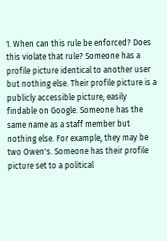1. When can this rule be enforced? Does this violate that rule? Someone has a profile picture identical to another user but nothing else. Their profile picture is a publicly accessible picture, easily findable on Google. Someone has the same name as a staff member but nothing else. For example, they may be two Owen's. Someone has their profile picture set to a political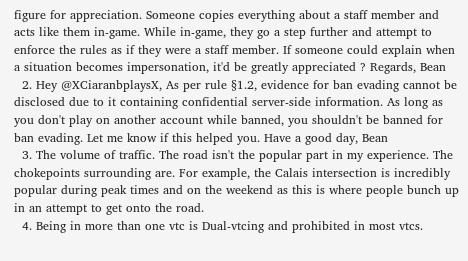figure for appreciation. Someone copies everything about a staff member and acts like them in-game. While in-game, they go a step further and attempt to enforce the rules as if they were a staff member. If someone could explain when a situation becomes impersonation, it'd be greatly appreciated ? Regards, Bean
  2. Hey @XCiaranbplaysX, As per rule §1.2, evidence for ban evading cannot be disclosed due to it containing confidential server-side information. As long as you don't play on another account while banned, you shouldn't be banned for ban evading. Let me know if this helped you. Have a good day, Bean
  3. The volume of traffic. The road isn't the popular part in my experience. The chokepoints surrounding are. For example, the Calais intersection is incredibly popular during peak times and on the weekend as this is where people bunch up in an attempt to get onto the road.
  4. Being in more than one vtc is Dual-vtcing and prohibited in most vtcs.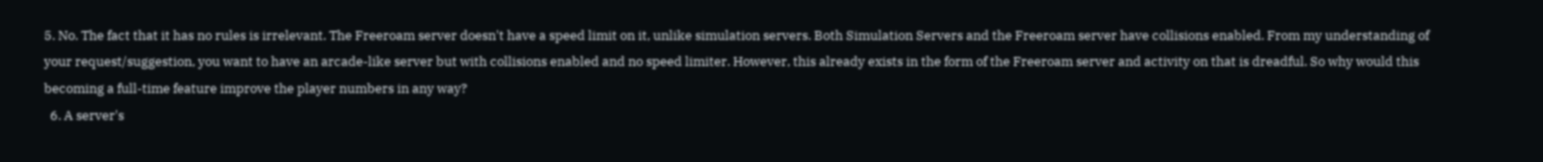5. No. The fact that it has no rules is irrelevant. The Freeroam server doesn't have a speed limit on it, unlike simulation servers. Both Simulation Servers and the Freeroam server have collisions enabled. From my understanding of your request/suggestion, you want to have an arcade-like server but with collisions enabled and no speed limiter. However, this already exists in the form of the Freeroam server and activity on that is dreadful. So why would this becoming a full-time feature improve the player numbers in any way?
  6. A server's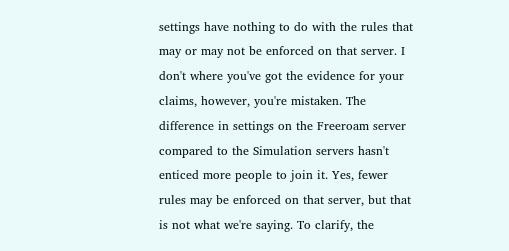settings have nothing to do with the rules that may or may not be enforced on that server. I don't where you've got the evidence for your claims, however, you're mistaken. The difference in settings on the Freeroam server compared to the Simulation servers hasn't enticed more people to join it. Yes, fewer rules may be enforced on that server, but that is not what we're saying. To clarify, the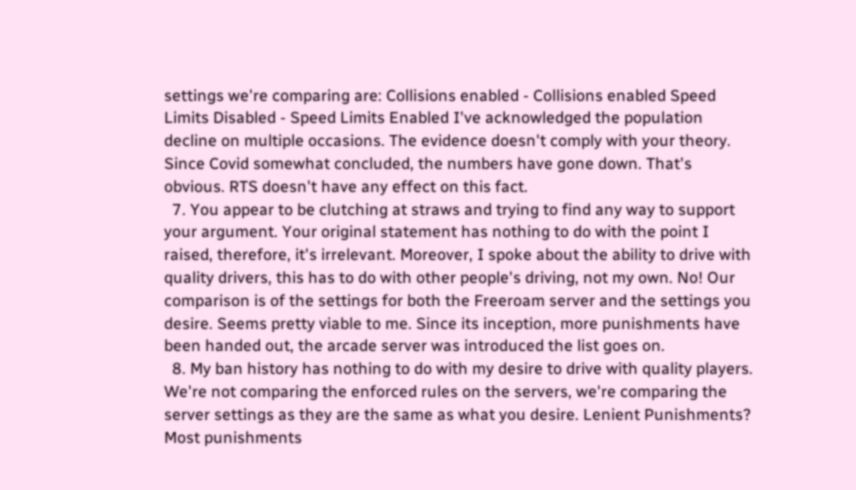settings we're comparing are: Collisions enabled - Collisions enabled Speed Limits Disabled - Speed Limits Enabled I've acknowledged the population decline on multiple occasions. The evidence doesn't comply with your theory. Since Covid somewhat concluded, the numbers have gone down. That's obvious. RTS doesn't have any effect on this fact.
  7. You appear to be clutching at straws and trying to find any way to support your argument. Your original statement has nothing to do with the point I raised, therefore, it's irrelevant. Moreover, I spoke about the ability to drive with quality drivers, this has to do with other people's driving, not my own. No! Our comparison is of the settings for both the Freeroam server and the settings you desire. Seems pretty viable to me. Since its inception, more punishments have been handed out, the arcade server was introduced the list goes on.
  8. My ban history has nothing to do with my desire to drive with quality players. We're not comparing the enforced rules on the servers, we're comparing the server settings as they are the same as what you desire. Lenient Punishments? Most punishments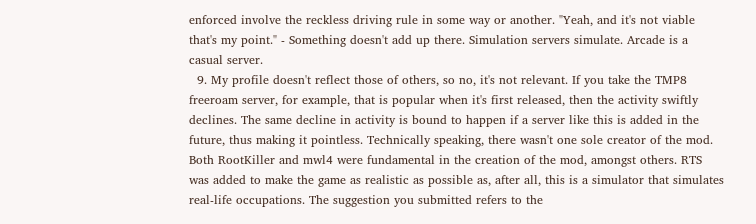enforced involve the reckless driving rule in some way or another. "Yeah, and it's not viable that's my point." - Something doesn't add up there. Simulation servers simulate. Arcade is a casual server.
  9. My profile doesn't reflect those of others, so no, it's not relevant. If you take the TMP8 freeroam server, for example, that is popular when it's first released, then the activity swiftly declines. The same decline in activity is bound to happen if a server like this is added in the future, thus making it pointless. Technically speaking, there wasn't one sole creator of the mod. Both RootKiller and mwl4 were fundamental in the creation of the mod, amongst others. RTS was added to make the game as realistic as possible as, after all, this is a simulator that simulates real-life occupations. The suggestion you submitted refers to the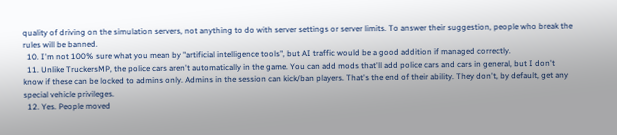quality of driving on the simulation servers, not anything to do with server settings or server limits. To answer their suggestion, people who break the rules will be banned.
  10. I'm not 100% sure what you mean by "artificial intelligence tools", but AI traffic would be a good addition if managed correctly.
  11. Unlike TruckersMP, the police cars aren't automatically in the game. You can add mods that'll add police cars and cars in general, but I don't know if these can be locked to admins only. Admins in the session can kick/ban players. That's the end of their ability. They don't, by default, get any special vehicle privileges.
  12. Yes. People moved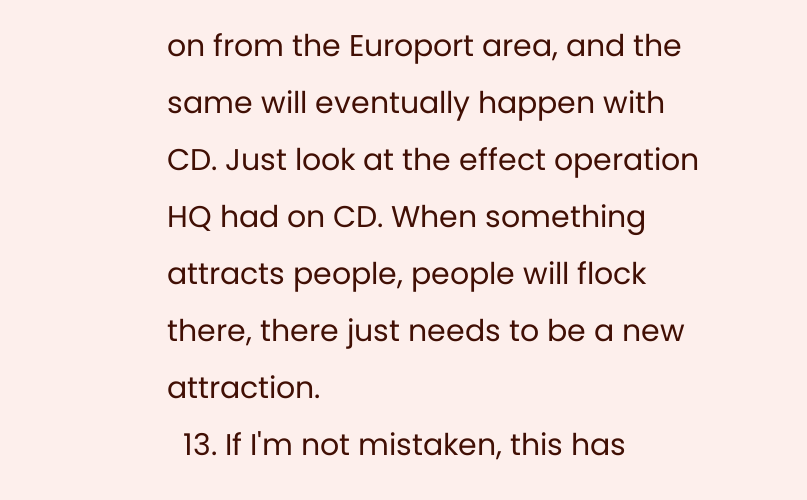on from the Europort area, and the same will eventually happen with CD. Just look at the effect operation HQ had on CD. When something attracts people, people will flock there, there just needs to be a new attraction.
  13. If I'm not mistaken, this has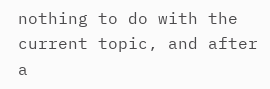nothing to do with the current topic, and after a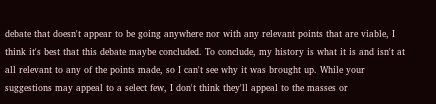debate that doesn't appear to be going anywhere nor with any relevant points that are viable, I think it's best that this debate maybe concluded. To conclude, my history is what it is and isn't at all relevant to any of the points made, so I can't see why it was brought up. While your suggestions may appeal to a select few, I don't think they'll appeal to the masses or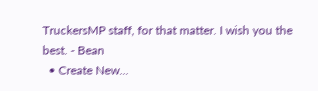TruckersMP staff, for that matter. I wish you the best. - Bean
  • Create New...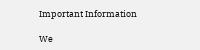Important Information

We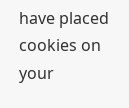have placed cookies on your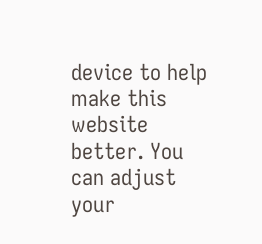device to help make this website better. You can adjust your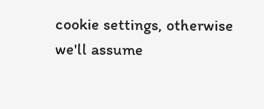cookie settings, otherwise we'll assume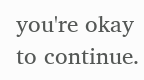you're okay to continue.